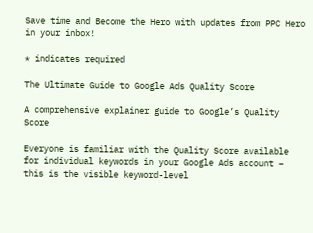Save time and Become the Hero with updates from PPC Hero in your inbox!

* indicates required

The Ultimate Guide to Google Ads Quality Score

A comprehensive explainer guide to Google’s Quality Score

Everyone is familiar with the Quality Score available for individual keywords in your Google Ads account – this is the visible keyword-level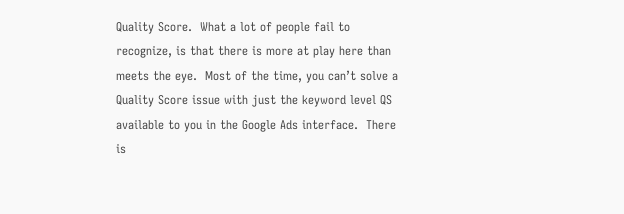Quality Score.  What a lot of people fail to recognize, is that there is more at play here than meets the eye.  Most of the time, you can’t solve a Quality Score issue with just the keyword level QS available to you in the Google Ads interface.  There is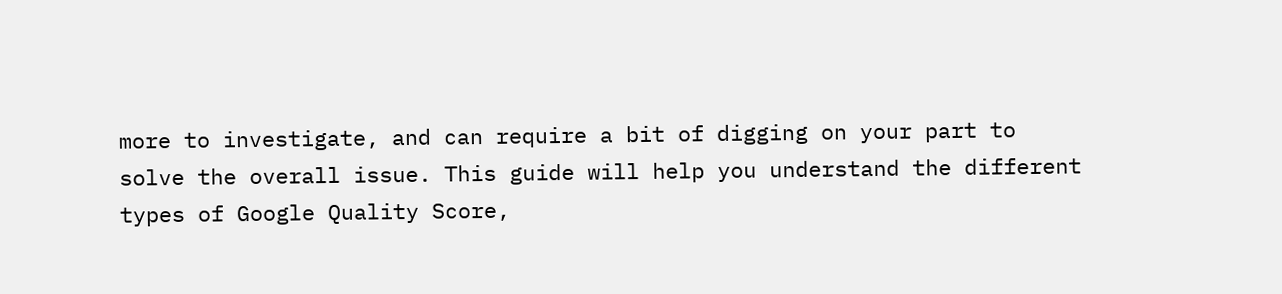more to investigate, and can require a bit of digging on your part to solve the overall issue. This guide will help you understand the different types of Google Quality Score,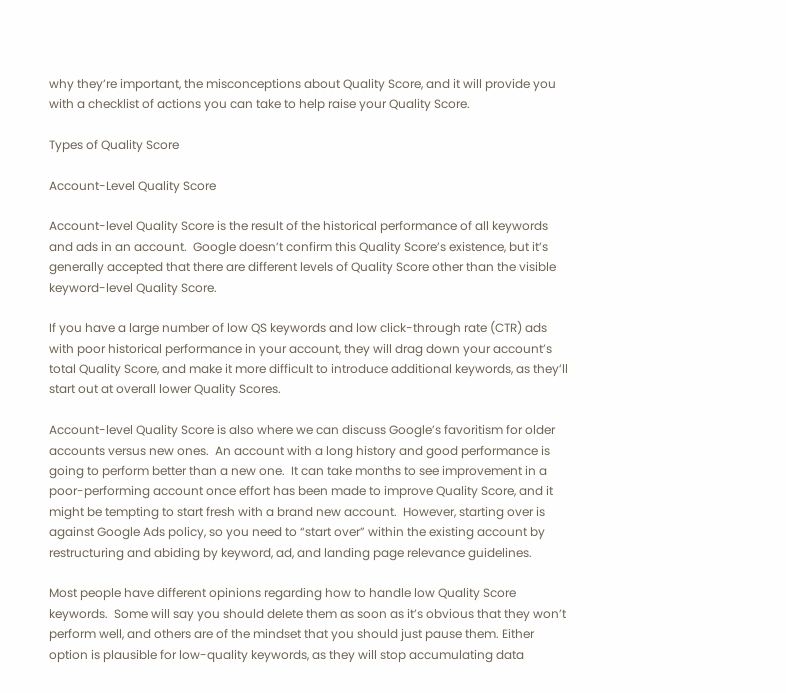why they’re important, the misconceptions about Quality Score, and it will provide you with a checklist of actions you can take to help raise your Quality Score.

Types of Quality Score

Account-Level Quality Score

Account-level Quality Score is the result of the historical performance of all keywords and ads in an account.  Google doesn’t confirm this Quality Score’s existence, but it’s generally accepted that there are different levels of Quality Score other than the visible keyword-level Quality Score.

If you have a large number of low QS keywords and low click-through rate (CTR) ads with poor historical performance in your account, they will drag down your account’s total Quality Score, and make it more difficult to introduce additional keywords, as they’ll start out at overall lower Quality Scores.

Account-level Quality Score is also where we can discuss Google’s favoritism for older accounts versus new ones.  An account with a long history and good performance is going to perform better than a new one.  It can take months to see improvement in a poor-performing account once effort has been made to improve Quality Score, and it might be tempting to start fresh with a brand new account.  However, starting over is against Google Ads policy, so you need to “start over” within the existing account by restructuring and abiding by keyword, ad, and landing page relevance guidelines.

Most people have different opinions regarding how to handle low Quality Score keywords.  Some will say you should delete them as soon as it’s obvious that they won’t perform well, and others are of the mindset that you should just pause them. Either option is plausible for low-quality keywords, as they will stop accumulating data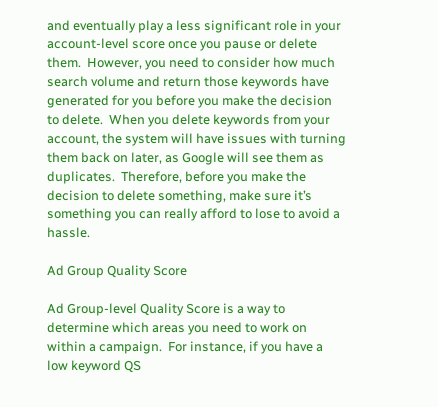and eventually play a less significant role in your account-level score once you pause or delete them.  However, you need to consider how much search volume and return those keywords have generated for you before you make the decision to delete.  When you delete keywords from your account, the system will have issues with turning them back on later, as Google will see them as duplicates.  Therefore, before you make the decision to delete something, make sure it’s something you can really afford to lose to avoid a hassle.

Ad Group Quality Score

Ad Group-level Quality Score is a way to determine which areas you need to work on within a campaign.  For instance, if you have a low keyword QS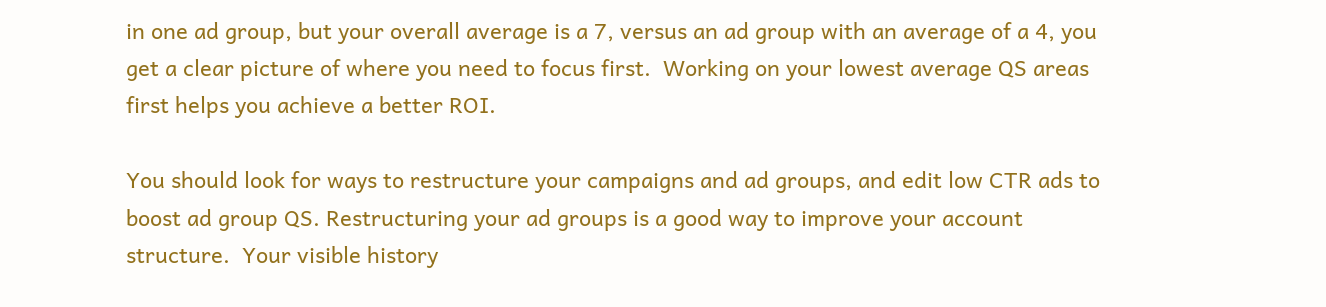in one ad group, but your overall average is a 7, versus an ad group with an average of a 4, you get a clear picture of where you need to focus first.  Working on your lowest average QS areas first helps you achieve a better ROI.

You should look for ways to restructure your campaigns and ad groups, and edit low CTR ads to boost ad group QS. Restructuring your ad groups is a good way to improve your account structure.  Your visible history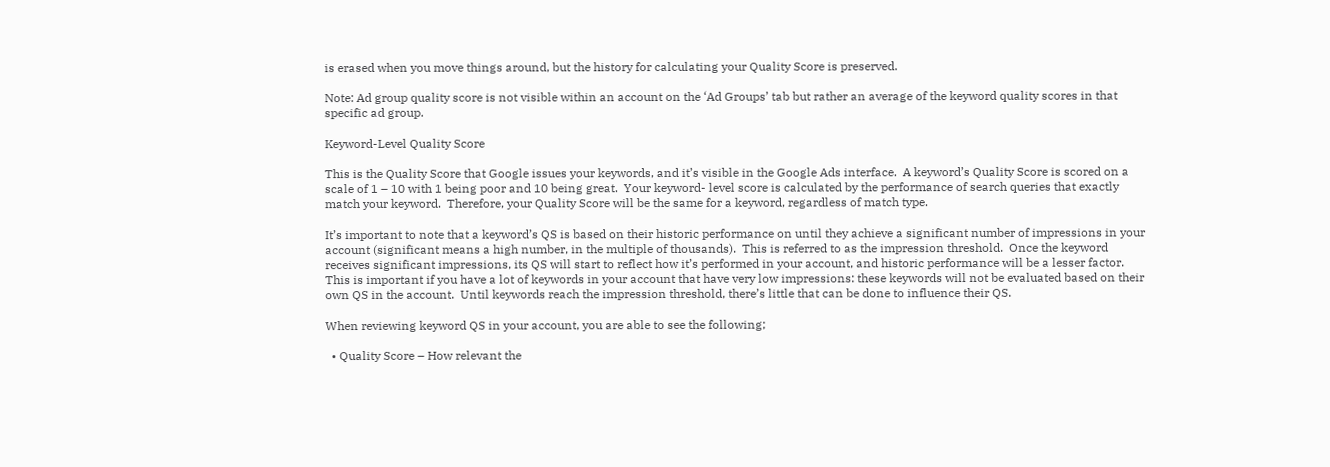is erased when you move things around, but the history for calculating your Quality Score is preserved.

Note: Ad group quality score is not visible within an account on the ‘Ad Groups’ tab but rather an average of the keyword quality scores in that specific ad group.

Keyword-Level Quality Score

This is the Quality Score that Google issues your keywords, and it’s visible in the Google Ads interface.  A keyword’s Quality Score is scored on a scale of 1 – 10 with 1 being poor and 10 being great.  Your keyword- level score is calculated by the performance of search queries that exactly match your keyword.  Therefore, your Quality Score will be the same for a keyword, regardless of match type.

It’s important to note that a keyword’s QS is based on their historic performance on until they achieve a significant number of impressions in your account (significant means a high number, in the multiple of thousands).  This is referred to as the impression threshold.  Once the keyword receives significant impressions, its QS will start to reflect how it’s performed in your account, and historic performance will be a lesser factor.  This is important if you have a lot of keywords in your account that have very low impressions: these keywords will not be evaluated based on their own QS in the account.  Until keywords reach the impression threshold, there’s little that can be done to influence their QS.

When reviewing keyword QS in your account, you are able to see the following;

  • Quality Score – How relevant the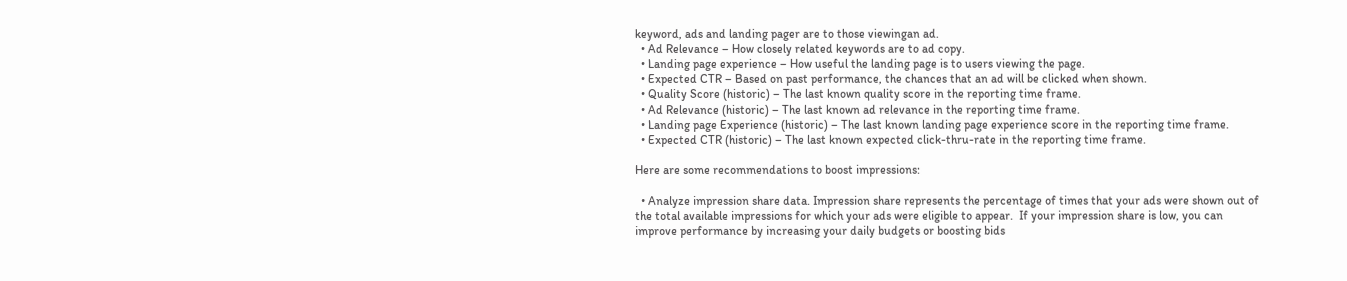keyword, ads and landing pager are to those viewingan ad.
  • Ad Relevance – How closely related keywords are to ad copy.
  • Landing page experience – How useful the landing page is to users viewing the page.
  • Expected CTR – Based on past performance, the chances that an ad will be clicked when shown.
  • Quality Score (historic) – The last known quality score in the reporting time frame.
  • Ad Relevance (historic) – The last known ad relevance in the reporting time frame.
  • Landing page Experience (historic) – The last known landing page experience score in the reporting time frame.
  • Expected CTR (historic) – The last known expected click-thru-rate in the reporting time frame.

Here are some recommendations to boost impressions:

  • Analyze impression share data. Impression share represents the percentage of times that your ads were shown out of the total available impressions for which your ads were eligible to appear.  If your impression share is low, you can improve performance by increasing your daily budgets or boosting bids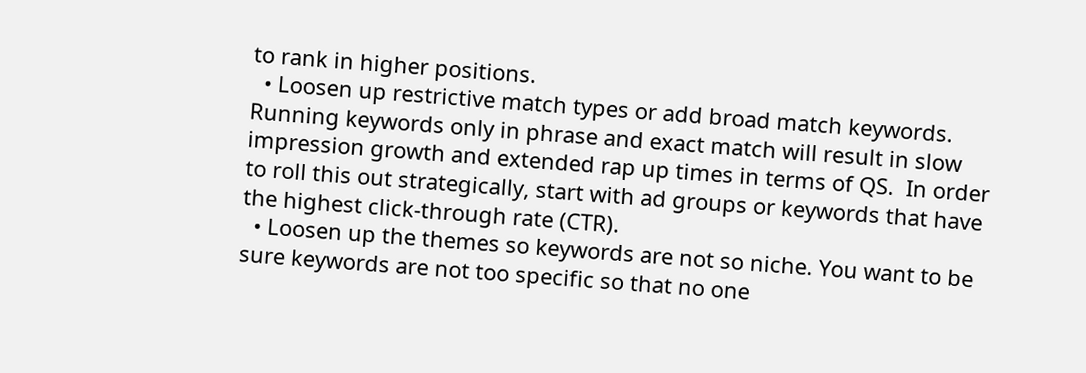to rank in higher positions.
  • Loosen up restrictive match types or add broad match keywords. Running keywords only in phrase and exact match will result in slow impression growth and extended rap up times in terms of QS.  In order to roll this out strategically, start with ad groups or keywords that have the highest click-through rate (CTR).
  • Loosen up the themes so keywords are not so niche. You want to be sure keywords are not too specific so that no one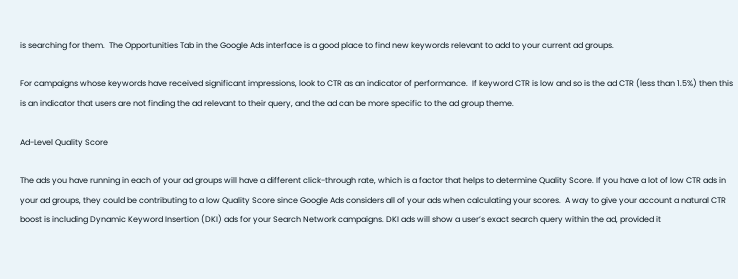is searching for them.  The Opportunities Tab in the Google Ads interface is a good place to find new keywords relevant to add to your current ad groups.

For campaigns whose keywords have received significant impressions, look to CTR as an indicator of performance.  If keyword CTR is low and so is the ad CTR (less than 1.5%) then this is an indicator that users are not finding the ad relevant to their query, and the ad can be more specific to the ad group theme.

Ad-Level Quality Score

The ads you have running in each of your ad groups will have a different click-through rate, which is a factor that helps to determine Quality Score. If you have a lot of low CTR ads in your ad groups, they could be contributing to a low Quality Score since Google Ads considers all of your ads when calculating your scores.  A way to give your account a natural CTR boost is including Dynamic Keyword Insertion (DKI) ads for your Search Network campaigns. DKI ads will show a user’s exact search query within the ad, provided it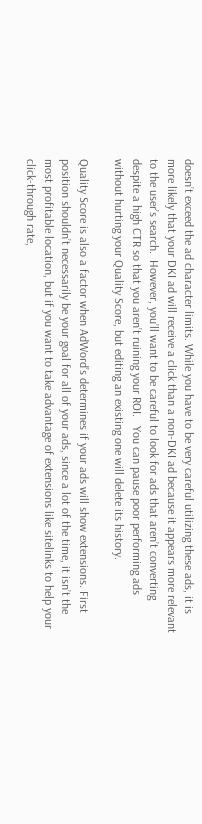doesn’t exceed the ad character limits. While you have to be very careful utilizing these ads, it is more likely that your DKI ad will receive a click than a non-DKI ad because it appears more relevant to the user’s search.  However, you’ll want to be careful to look for ads that aren’t converting despite a high CTR so that you aren’t ruining your ROI.   You can pause poor performing ads without hurting your Quality Score, but editing an existing one will delete its history.

Quality Score is also a factor when AdWord’s determines if your ads will show extensions. First position shouldn’t necessarily be your goal for all of your ads, since a lot of the time, it isn’t the most profitable location, but if you want to take advantage of extensions like sitelinks to help your click-through rate,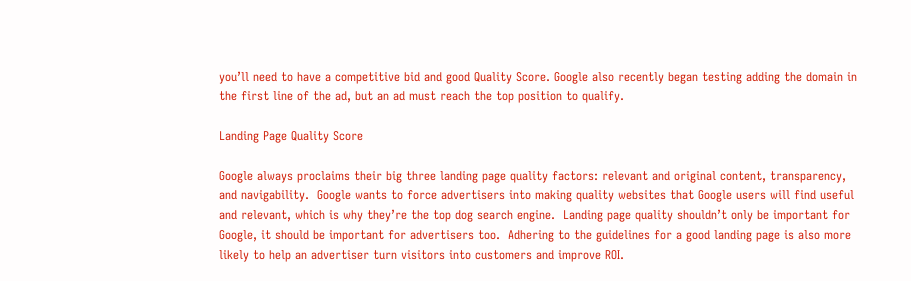you’ll need to have a competitive bid and good Quality Score. Google also recently began testing adding the domain in the first line of the ad, but an ad must reach the top position to qualify.

Landing Page Quality Score

Google always proclaims their big three landing page quality factors: relevant and original content, transparency, and navigability.  Google wants to force advertisers into making quality websites that Google users will find useful and relevant, which is why they’re the top dog search engine.  Landing page quality shouldn’t only be important for Google, it should be important for advertisers too.  Adhering to the guidelines for a good landing page is also more likely to help an advertiser turn visitors into customers and improve ROI.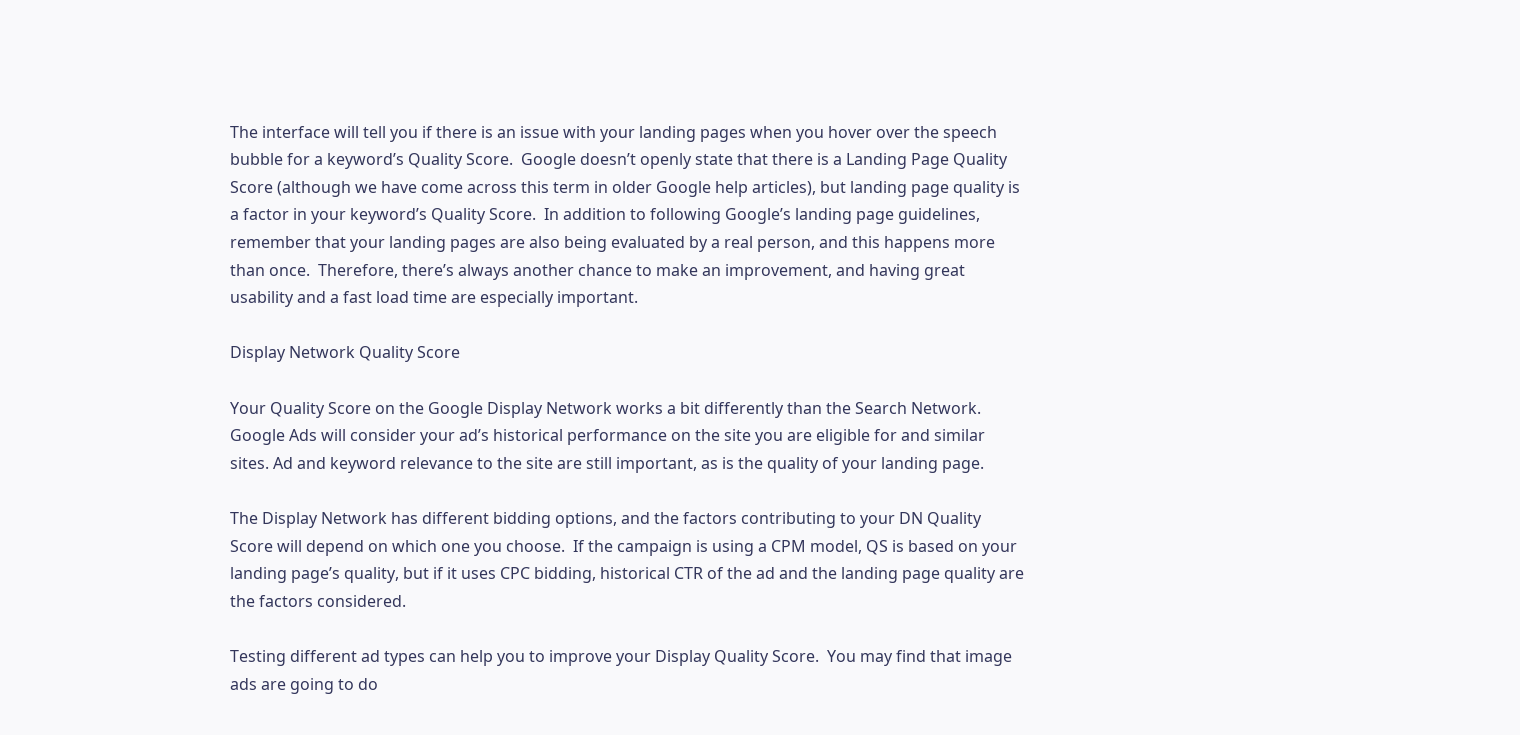The interface will tell you if there is an issue with your landing pages when you hover over the speech bubble for a keyword’s Quality Score.  Google doesn’t openly state that there is a Landing Page Quality Score (although we have come across this term in older Google help articles), but landing page quality is a factor in your keyword’s Quality Score.  In addition to following Google’s landing page guidelines, remember that your landing pages are also being evaluated by a real person, and this happens more than once.  Therefore, there’s always another chance to make an improvement, and having great usability and a fast load time are especially important.

Display Network Quality Score

Your Quality Score on the Google Display Network works a bit differently than the Search Network.  Google Ads will consider your ad’s historical performance on the site you are eligible for and similar sites. Ad and keyword relevance to the site are still important, as is the quality of your landing page.

The Display Network has different bidding options, and the factors contributing to your DN Quality Score will depend on which one you choose.  If the campaign is using a CPM model, QS is based on your landing page’s quality, but if it uses CPC bidding, historical CTR of the ad and the landing page quality are the factors considered.

Testing different ad types can help you to improve your Display Quality Score.  You may find that image ads are going to do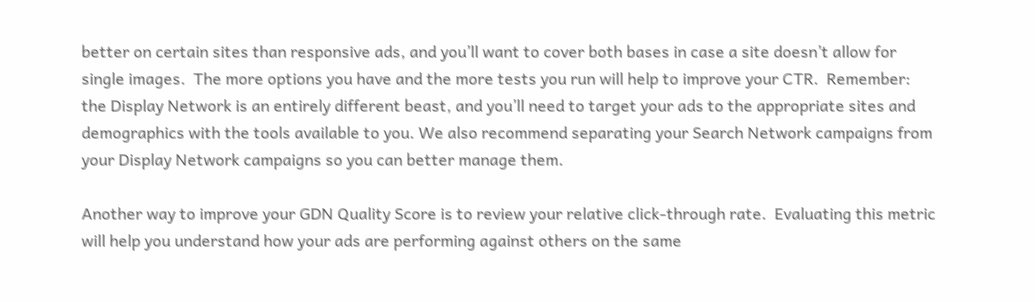better on certain sites than responsive ads, and you’ll want to cover both bases in case a site doesn’t allow for single images.  The more options you have and the more tests you run will help to improve your CTR.  Remember: the Display Network is an entirely different beast, and you’ll need to target your ads to the appropriate sites and demographics with the tools available to you. We also recommend separating your Search Network campaigns from your Display Network campaigns so you can better manage them.

Another way to improve your GDN Quality Score is to review your relative click-through rate.  Evaluating this metric will help you understand how your ads are performing against others on the same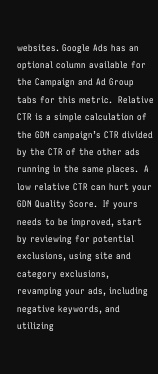websites. Google Ads has an optional column available for the Campaign and Ad Group tabs for this metric.  Relative CTR is a simple calculation of the GDN campaign’s CTR divided by the CTR of the other ads running in the same places.  A low relative CTR can hurt your GDN Quality Score.  If yours needs to be improved, start by reviewing for potential exclusions, using site and category exclusions, revamping your ads, including negative keywords, and utilizing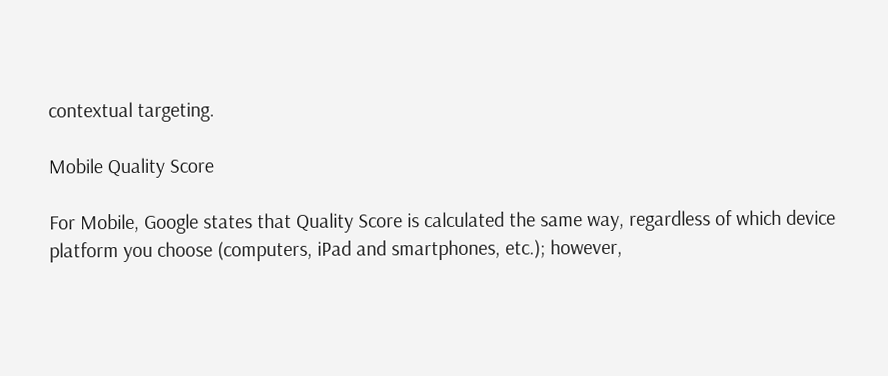contextual targeting.

Mobile Quality Score

For Mobile, Google states that Quality Score is calculated the same way, regardless of which device platform you choose (computers, iPad and smartphones, etc.); however,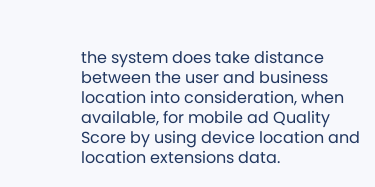the system does take distance between the user and business location into consideration, when available, for mobile ad Quality Score by using device location and location extensions data.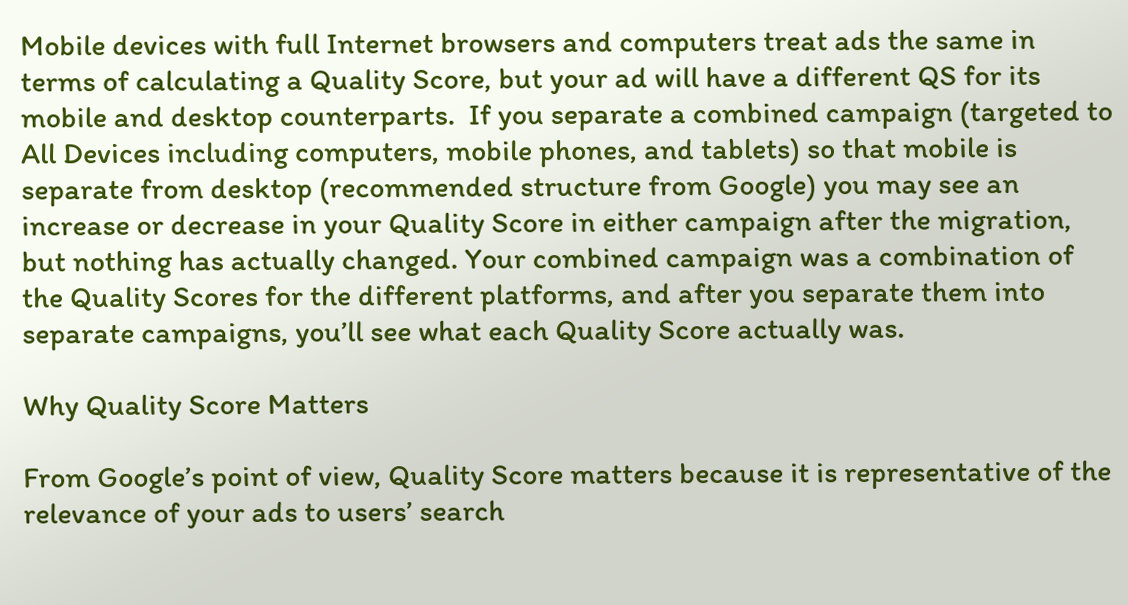Mobile devices with full Internet browsers and computers treat ads the same in terms of calculating a Quality Score, but your ad will have a different QS for its mobile and desktop counterparts.  If you separate a combined campaign (targeted to All Devices including computers, mobile phones, and tablets) so that mobile is separate from desktop (recommended structure from Google) you may see an increase or decrease in your Quality Score in either campaign after the migration, but nothing has actually changed. Your combined campaign was a combination of the Quality Scores for the different platforms, and after you separate them into separate campaigns, you’ll see what each Quality Score actually was.

Why Quality Score Matters

From Google’s point of view, Quality Score matters because it is representative of the relevance of your ads to users’ search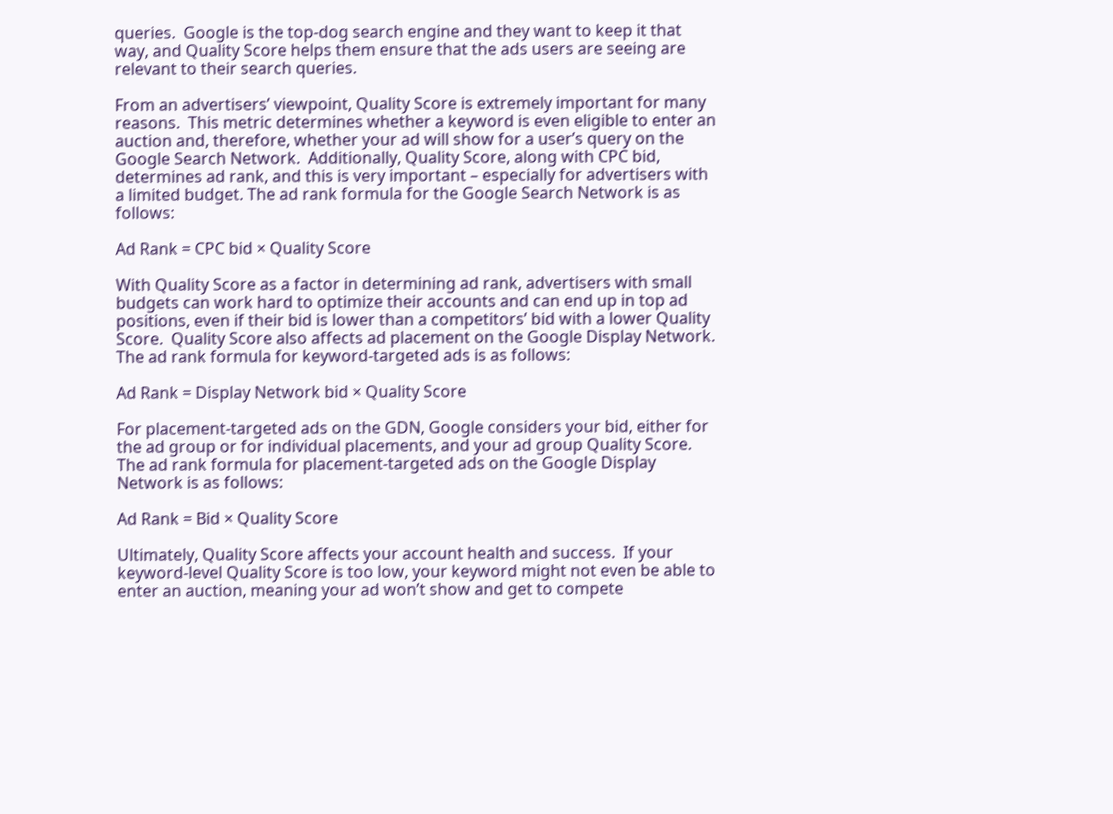queries.  Google is the top-dog search engine and they want to keep it that way, and Quality Score helps them ensure that the ads users are seeing are relevant to their search queries.

From an advertisers’ viewpoint, Quality Score is extremely important for many reasons.  This metric determines whether a keyword is even eligible to enter an auction and, therefore, whether your ad will show for a user’s query on the Google Search Network.  Additionally, Quality Score, along with CPC bid, determines ad rank, and this is very important – especially for advertisers with a limited budget. The ad rank formula for the Google Search Network is as follows:

Ad Rank = CPC bid × Quality Score

With Quality Score as a factor in determining ad rank, advertisers with small budgets can work hard to optimize their accounts and can end up in top ad positions, even if their bid is lower than a competitors’ bid with a lower Quality Score.  Quality Score also affects ad placement on the Google Display Network.  The ad rank formula for keyword-targeted ads is as follows:

Ad Rank = Display Network bid × Quality Score

For placement-targeted ads on the GDN, Google considers your bid, either for the ad group or for individual placements, and your ad group Quality Score. The ad rank formula for placement-targeted ads on the Google Display Network is as follows:

Ad Rank = Bid × Quality Score

Ultimately, Quality Score affects your account health and success.  If your keyword-level Quality Score is too low, your keyword might not even be able to enter an auction, meaning your ad won’t show and get to compete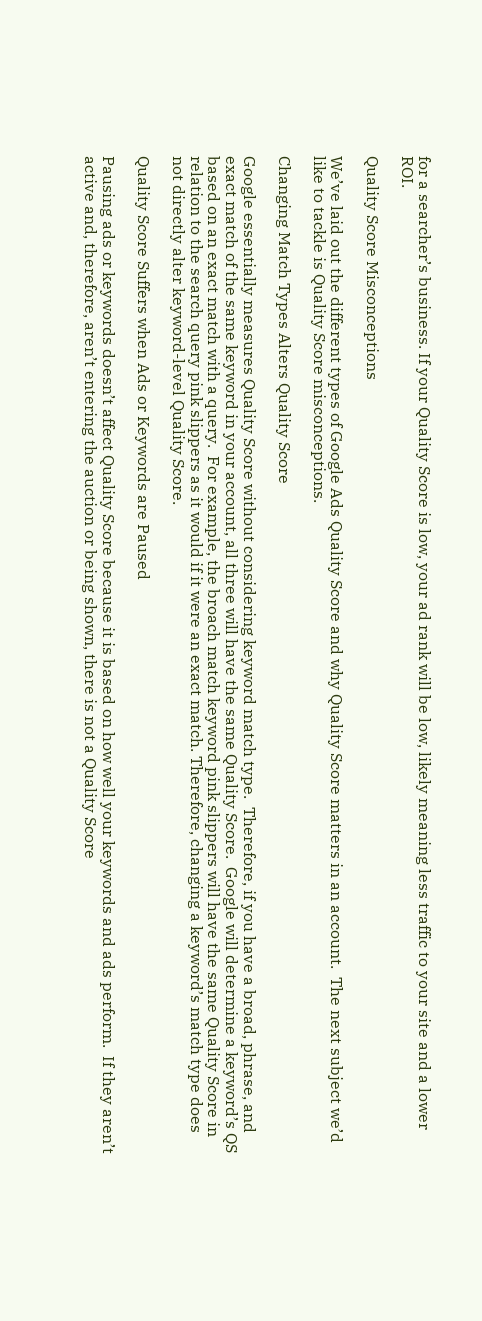for a searcher’s business. If your Quality Score is low, your ad rank will be low, likely meaning less traffic to your site and a lower ROI.

Quality Score Misconceptions

We’ve laid out the different types of Google Ads Quality Score and why Quality Score matters in an account.  The next subject we’d like to tackle is Quality Score misconceptions.

Changing Match Types Alters Quality Score

Google essentially measures Quality Score without considering keyword match type.  Therefore, if you have a broad, phrase, and exact match of the same keyword in your account, all three will have the same Quality Score.  Google will determine a keyword’s QS based on an exact match with a query.  For example, the broach match keyword pink slippers will have the same Quality Score in relation to the search query pink slippers as it would if it were an exact match. Therefore, changing a keyword’s match type does not directly alter keyword-level Quality Score.

Quality Score Suffers when Ads or Keywords are Paused

Pausing ads or keywords doesn’t affect Quality Score because it is based on how well your keywords and ads perform.  If they aren’t active and, therefore, aren’t entering the auction or being shown, there is not a Quality Score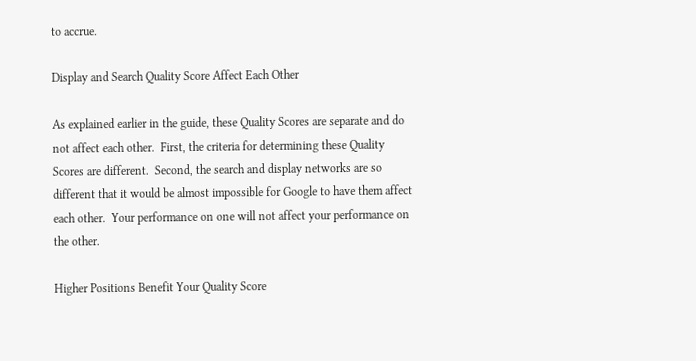to accrue.

Display and Search Quality Score Affect Each Other

As explained earlier in the guide, these Quality Scores are separate and do not affect each other.  First, the criteria for determining these Quality Scores are different.  Second, the search and display networks are so different that it would be almost impossible for Google to have them affect each other.  Your performance on one will not affect your performance on the other.

Higher Positions Benefit Your Quality Score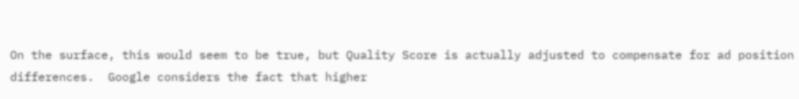On the surface, this would seem to be true, but Quality Score is actually adjusted to compensate for ad position differences.  Google considers the fact that higher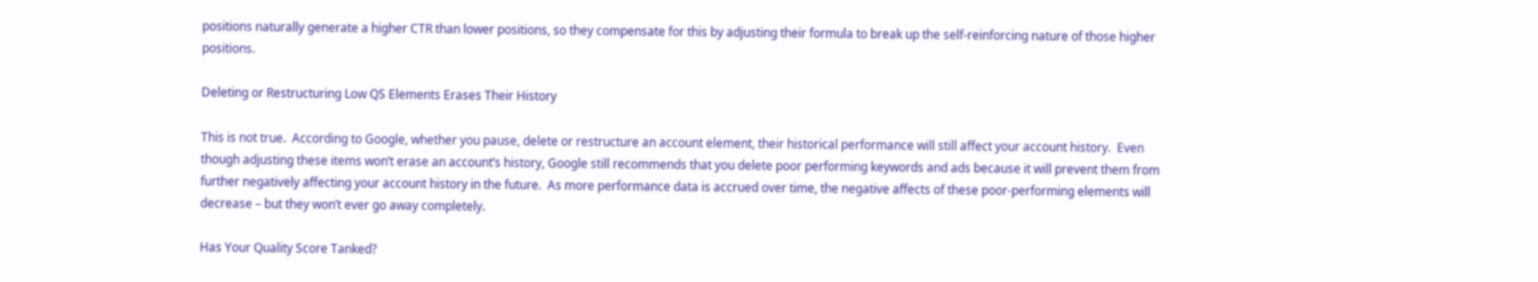positions naturally generate a higher CTR than lower positions, so they compensate for this by adjusting their formula to break up the self-reinforcing nature of those higher positions.

Deleting or Restructuring Low QS Elements Erases Their History

This is not true.  According to Google, whether you pause, delete or restructure an account element, their historical performance will still affect your account history.  Even though adjusting these items won’t erase an account’s history, Google still recommends that you delete poor performing keywords and ads because it will prevent them from further negatively affecting your account history in the future.  As more performance data is accrued over time, the negative affects of these poor-performing elements will decrease – but they won’t ever go away completely.

Has Your Quality Score Tanked?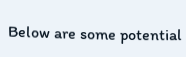Below are some potential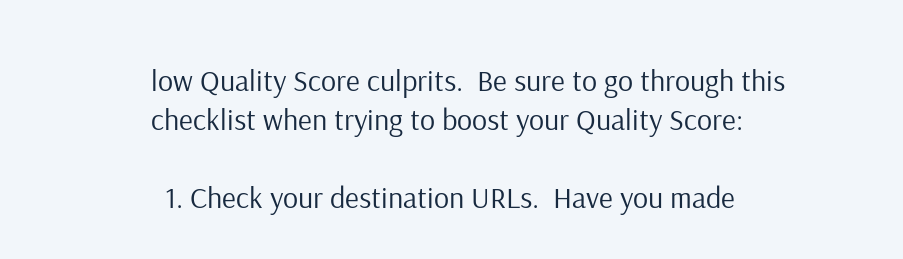low Quality Score culprits.  Be sure to go through this checklist when trying to boost your Quality Score:

  1. Check your destination URLs.  Have you made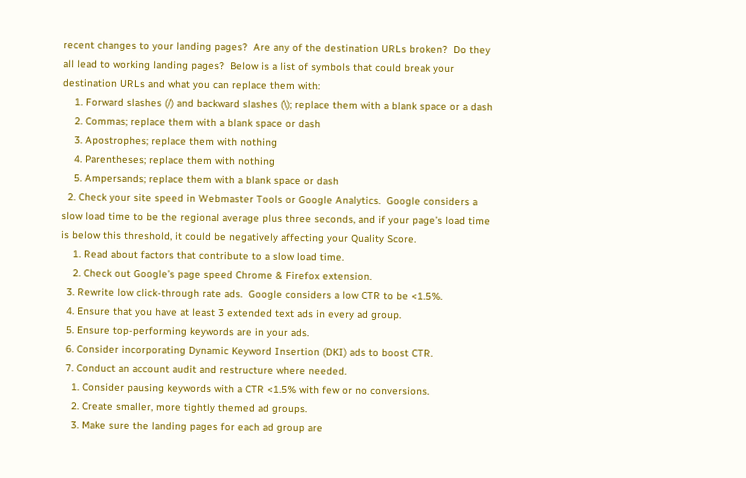recent changes to your landing pages?  Are any of the destination URLs broken?  Do they all lead to working landing pages?  Below is a list of symbols that could break your destination URLs and what you can replace them with:
    1. Forward slashes (/) and backward slashes (\); replace them with a blank space or a dash
    2. Commas; replace them with a blank space or dash
    3. Apostrophes; replace them with nothing
    4. Parentheses; replace them with nothing
    5. Ampersands; replace them with a blank space or dash
  2. Check your site speed in Webmaster Tools or Google Analytics.  Google considers a slow load time to be the regional average plus three seconds, and if your page’s load time is below this threshold, it could be negatively affecting your Quality Score.
    1. Read about factors that contribute to a slow load time.
    2. Check out Google’s page speed Chrome & Firefox extension.
  3. Rewrite low click-through rate ads.  Google considers a low CTR to be <1.5%.
  4. Ensure that you have at least 3 extended text ads in every ad group.
  5. Ensure top-performing keywords are in your ads.
  6. Consider incorporating Dynamic Keyword Insertion (DKI) ads to boost CTR.
  7. Conduct an account audit and restructure where needed.
    1. Consider pausing keywords with a CTR <1.5% with few or no conversions.
    2. Create smaller, more tightly themed ad groups.
    3. Make sure the landing pages for each ad group are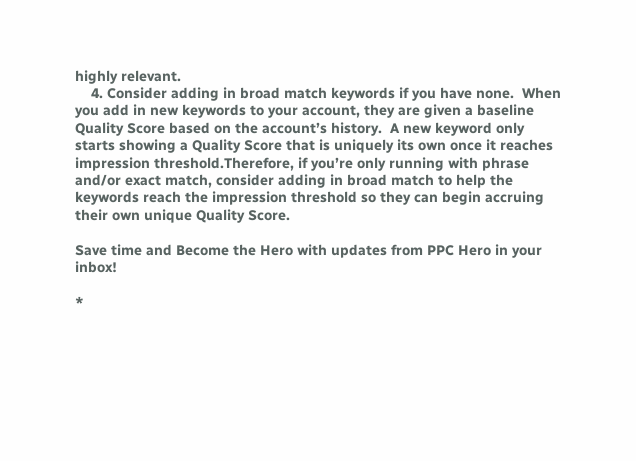highly relevant.
    4. Consider adding in broad match keywords if you have none.  When you add in new keywords to your account, they are given a baseline Quality Score based on the account’s history.  A new keyword only starts showing a Quality Score that is uniquely its own once it reaches impression threshold.Therefore, if you’re only running with phrase and/or exact match, consider adding in broad match to help the keywords reach the impression threshold so they can begin accruing their own unique Quality Score.

Save time and Become the Hero with updates from PPC Hero in your inbox!

*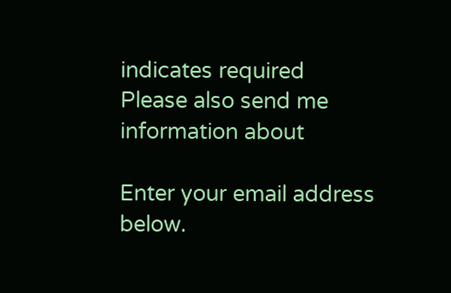indicates required
Please also send me information about

Enter your email address below.